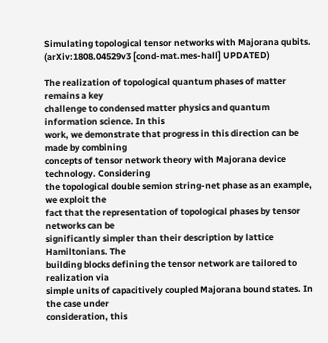Simulating topological tensor networks with Majorana qubits. (arXiv:1808.04529v3 [cond-mat.mes-hall] UPDATED)

The realization of topological quantum phases of matter remains a key
challenge to condensed matter physics and quantum information science. In this
work, we demonstrate that progress in this direction can be made by combining
concepts of tensor network theory with Majorana device technology. Considering
the topological double semion string-net phase as an example, we exploit the
fact that the representation of topological phases by tensor networks can be
significantly simpler than their description by lattice Hamiltonians. The
building blocks defining the tensor network are tailored to realization via
simple units of capacitively coupled Majorana bound states. In the case under
consideration, this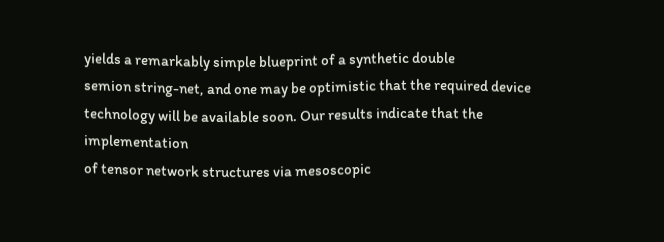yields a remarkably simple blueprint of a synthetic double
semion string-net, and one may be optimistic that the required device
technology will be available soon. Our results indicate that the implementation
of tensor network structures via mesoscopic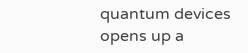quantum devices opens up a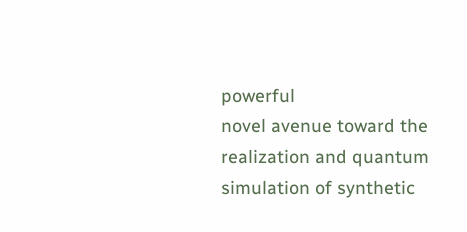powerful
novel avenue toward the realization and quantum simulation of synthetic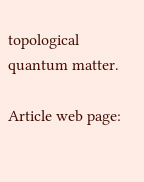topological quantum matter.

Article web page: